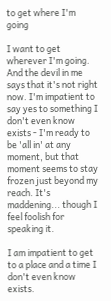to get where I'm going

I want to get wherever I'm going. And the devil in me says that it's not right now. I'm impatient to say yes to something I don't even know exists - I'm ready to be 'all in' at any moment, but that moment seems to stay frozen just beyond my reach. It's maddening... though I feel foolish for speaking it.

I am impatient to get to a place and a time I don't even know exists.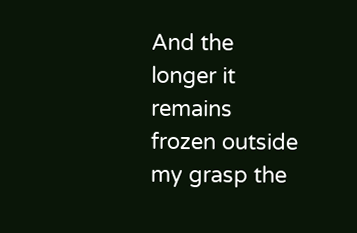And the longer it remains frozen outside my grasp the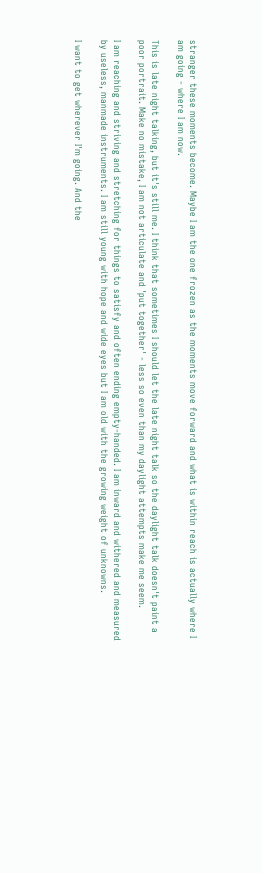stranger these moments become. Maybe I am the one frozen as the moments move forward and what is within reach is actually where I am going - where I am now.

This is late night talking, but it's still me. I think that sometimes I should let the late night talk so the daylight talk doesn't paint a poor portrait. Make no mistake, I am not articulate and 'put together' - less so even than my daylight attempts make me seem.

I am reaching and striving and stretching for things to satisfy and often ending empty-handed. I am inward and withered and measured by useless, manmade instruments. I am still young with hope and wide eyes but I am old with the growing weight of unknowns.

I want to get wherever I'm going. And the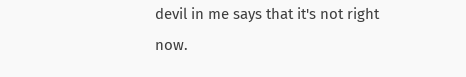devil in me says that it's not right now.